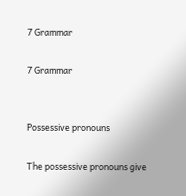7 Grammar

7 Grammar


Possessive pronouns

The possessive pronouns give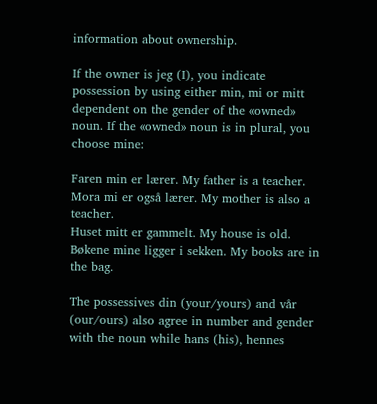information about ownership.

If the owner is jeg (I), you indicate possession by using either min, mi or mitt dependent on the gender of the «owned» noun. If the «owned» noun is in plural, you choose mine:

Faren min er lærer. My father is a teacher.
Mora mi er også lærer. My mother is also a teacher.
Huset mitt er gammelt. My house is old.
Bøkene mine ligger i sekken. My books are in the bag.

The possessives din (your/yours) and vår (our/ours) also agree in number and gender with the noun while hans (his), hennes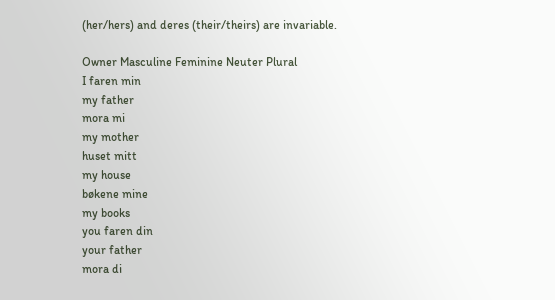(her/hers) and deres (their/theirs) are invariable.

Owner Masculine Feminine Neuter Plural
I faren min
my father
mora mi
my mother
huset mitt
my house
bøkene mine
my books
you faren din
your father
mora di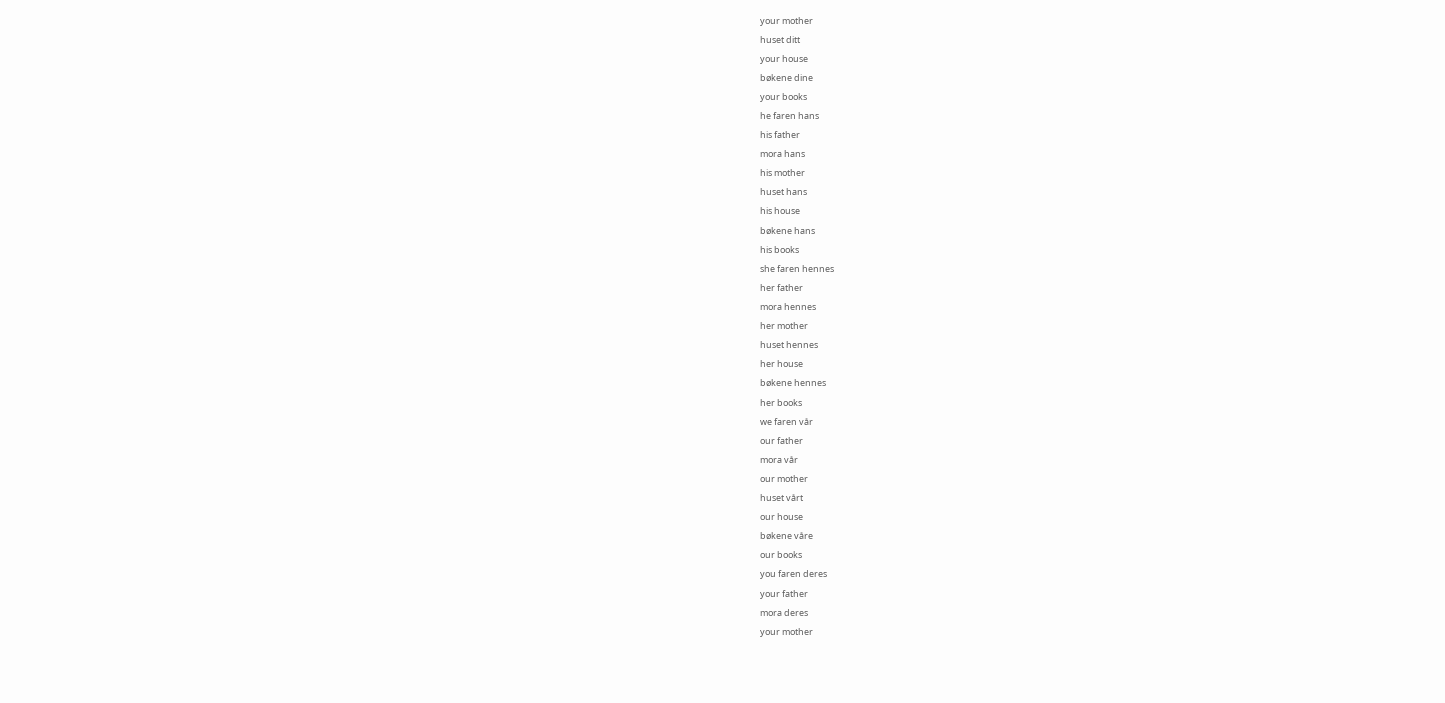your mother
huset ditt
your house
bøkene dine
your books
he faren hans
his father
mora hans
his mother
huset hans
his house
bøkene hans
his books
she faren hennes
her father
mora hennes
her mother
huset hennes
her house
bøkene hennes
her books
we faren vår
our father
mora vår
our mother
huset vårt
our house
bøkene våre
our books
you faren deres
your father
mora deres
your mother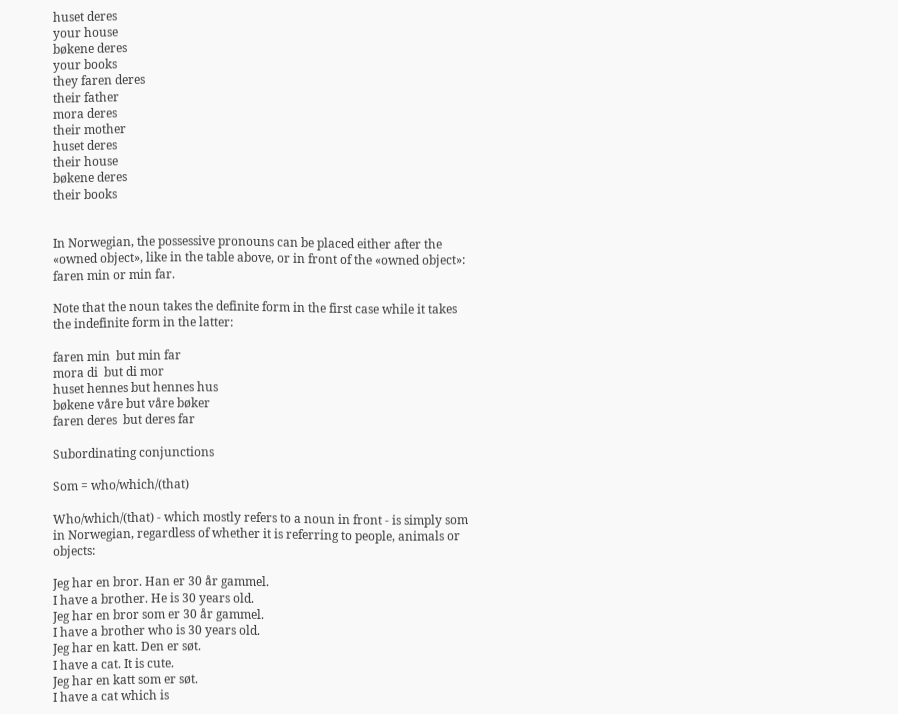huset deres
your house
bøkene deres
your books
they faren deres
their father
mora deres
their mother
huset deres
their house
bøkene deres
their books


In Norwegian, the possessive pronouns can be placed either after the «owned object», like in the table above, or in front of the «owned object»: faren min or min far.

Note that the noun takes the definite form in the first case while it takes the indefinite form in the latter:

faren min  but min far
mora di  but di mor
huset hennes but hennes hus
bøkene våre but våre bøker
faren deres  but deres far

Subordinating conjunctions

Som = who/which/(that)

Who/which/(that) - which mostly refers to a noun in front - is simply som in Norwegian, regardless of whether it is referring to people, animals or objects:

Jeg har en bror. Han er 30 år gammel.
I have a brother. He is 30 years old.
Jeg har en bror som er 30 år gammel.
I have a brother who is 30 years old.
Jeg har en katt. Den er søt.
I have a cat. It is cute.
Jeg har en katt som er søt.
I have a cat which is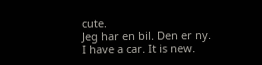cute.
Jeg har en bil. Den er ny.
I have a car. It is new.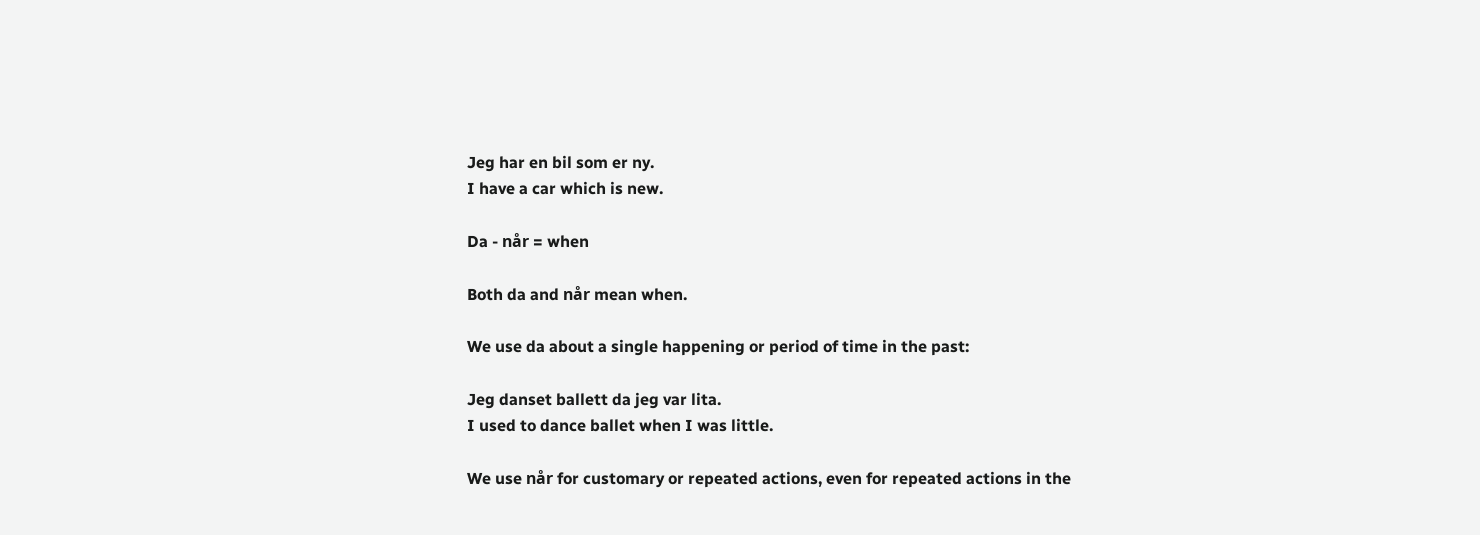Jeg har en bil som er ny.
I have a car which is new.

Da - når = when

Both da and når mean when.

We use da about a single happening or period of time in the past:

Jeg danset ballett da jeg var lita.
I used to dance ballet when I was little.

We use når for customary or repeated actions, even for repeated actions in the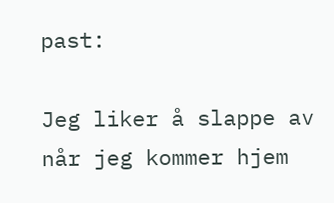past:

Jeg liker å slappe av når jeg kommer hjem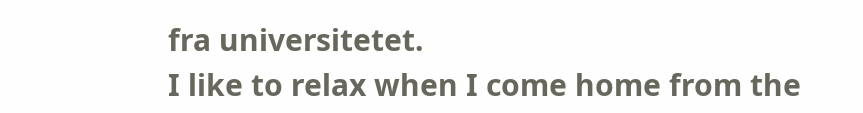fra universitetet.
I like to relax when I come home from the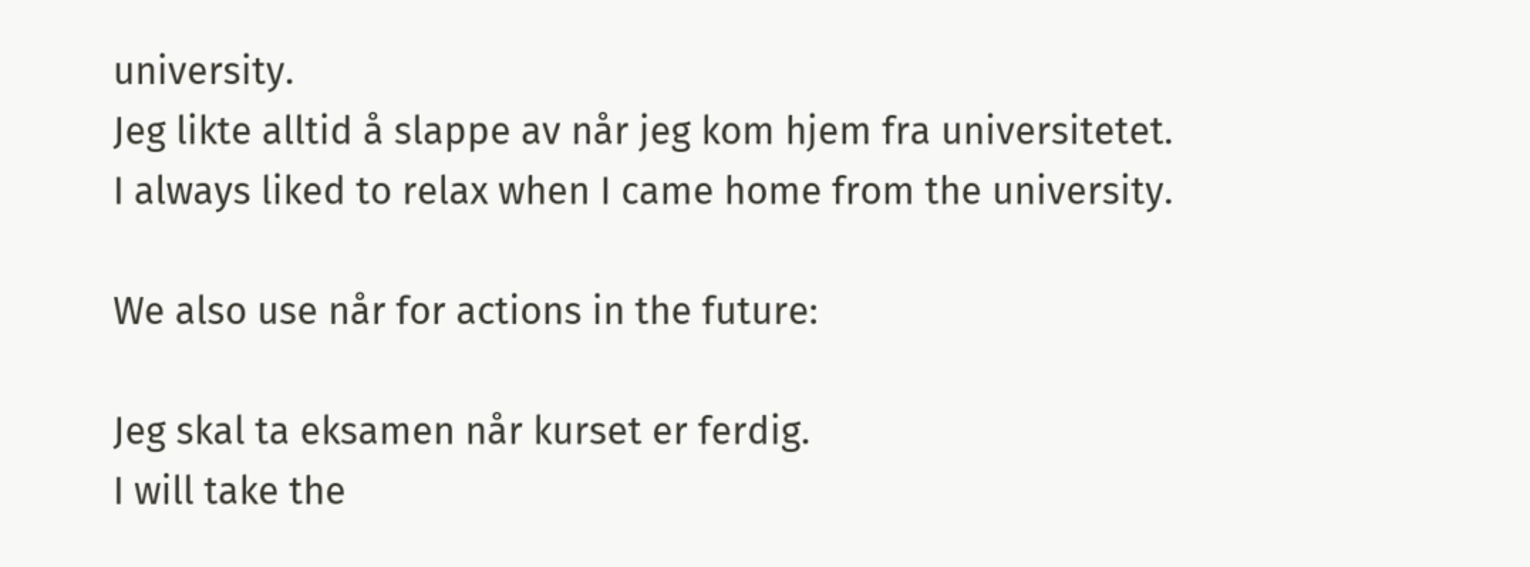university.
Jeg likte alltid å slappe av når jeg kom hjem fra universitetet.
I always liked to relax when I came home from the university.

We also use når for actions in the future:

Jeg skal ta eksamen når kurset er ferdig.
I will take the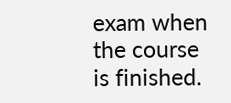exam when the course is finished.